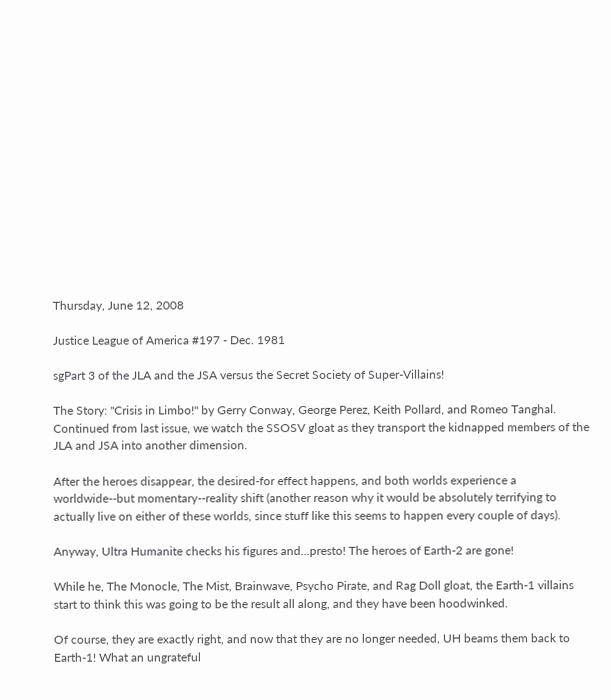Thursday, June 12, 2008

Justice League of America #197 - Dec. 1981

sgPart 3 of the JLA and the JSA versus the Secret Society of Super-Villains!

The Story: "Crisis in Limbo!" by Gerry Conway, George Perez, Keith Pollard, and Romeo Tanghal. Continued from last issue, we watch the SSOSV gloat as they transport the kidnapped members of the JLA and JSA into another dimension.

After the heroes disappear, the desired-for effect happens, and both worlds experience a worldwide--but momentary--reality shift (another reason why it would be absolutely terrifying to actually live on either of these worlds, since stuff like this seems to happen every couple of days).

Anyway, Ultra Humanite checks his figures and...presto! The heroes of Earth-2 are gone!

While he, The Monocle, The Mist, Brainwave, Psycho Pirate, and Rag Doll gloat, the Earth-1 villains start to think this was going to be the result all along, and they have been hoodwinked.

Of course, they are exactly right, and now that they are no longer needed, UH beams them back to Earth-1! What an ungrateful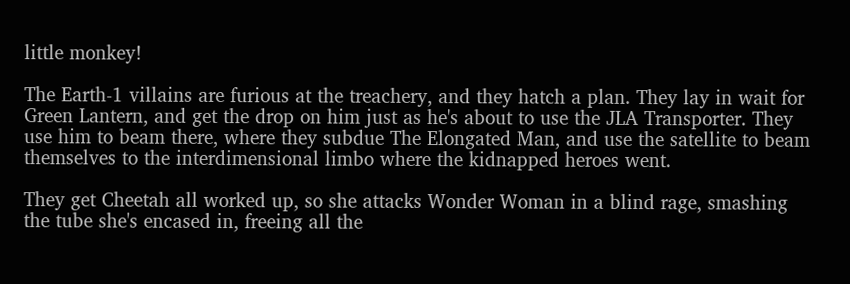little monkey!

The Earth-1 villains are furious at the treachery, and they hatch a plan. They lay in wait for Green Lantern, and get the drop on him just as he's about to use the JLA Transporter. They use him to beam there, where they subdue The Elongated Man, and use the satellite to beam themselves to the interdimensional limbo where the kidnapped heroes went.

They get Cheetah all worked up, so she attacks Wonder Woman in a blind rage, smashing the tube she's encased in, freeing all the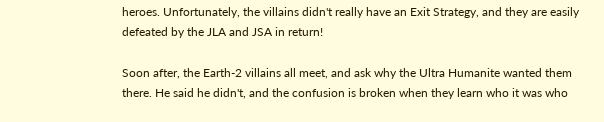heroes. Unfortunately, the villains didn't really have an Exit Strategy, and they are easily defeated by the JLA and JSA in return!

Soon after, the Earth-2 villains all meet, and ask why the Ultra Humanite wanted them there. He said he didn't, and the confusion is broken when they learn who it was who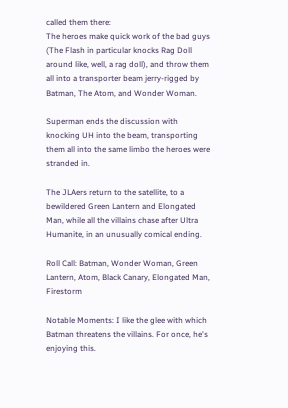called them there:
The heroes make quick work of the bad guys (The Flash in particular knocks Rag Doll around like, well, a rag doll), and throw them all into a transporter beam jerry-rigged by Batman, The Atom, and Wonder Woman.

Superman ends the discussion with knocking UH into the beam, transporting them all into the same limbo the heroes were stranded in.

The JLAers return to the satellite, to a bewildered Green Lantern and Elongated Man, while all the villains chase after Ultra Humanite, in an unusually comical ending.

Roll Call: Batman, Wonder Woman, Green Lantern, Atom, Black Canary, Elongated Man, Firestorm

Notable Moments: I like the glee with which Batman threatens the villains. For once, he's enjoying this.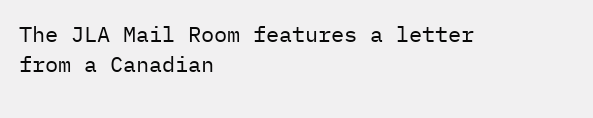The JLA Mail Room features a letter from a Canadian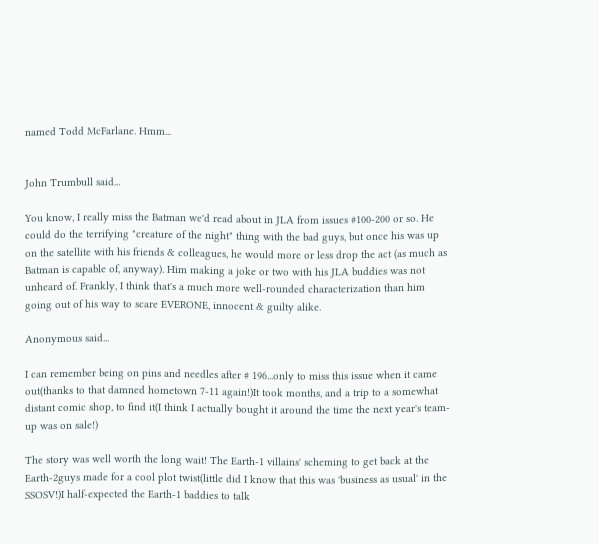named Todd McFarlane. Hmm...


John Trumbull said...

You know, I really miss the Batman we'd read about in JLA from issues #100-200 or so. He could do the terrifying "creature of the night" thing with the bad guys, but once his was up on the satellite with his friends & colleagues, he would more or less drop the act (as much as Batman is capable of, anyway). Him making a joke or two with his JLA buddies was not unheard of. Frankly, I think that's a much more well-rounded characterization than him going out of his way to scare EVERONE, innocent & guilty alike.

Anonymous said...

I can remember being on pins and needles after # 196...only to miss this issue when it came out(thanks to that damned hometown 7-11 again!)It took months, and a trip to a somewhat distant comic shop, to find it(I think I actually bought it around the time the next year's team-up was on sale!)

The story was well worth the long wait! The Earth-1 villains' scheming to get back at the Earth-2guys made for a cool plot twist(little did I know that this was 'business as usual' in the SSOSV!)I half-expected the Earth-1 baddies to talk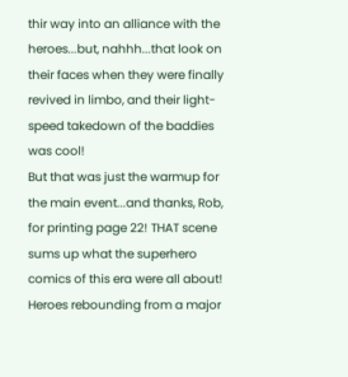thir way into an alliance with the heroes...but, nahhh...that look on their faces when they were finally revived in limbo, and their light-speed takedown of the baddies was cool!
But that was just the warmup for the main event...and thanks, Rob, for printing page 22! THAT scene sums up what the superhero comics of this era were all about! Heroes rebounding from a major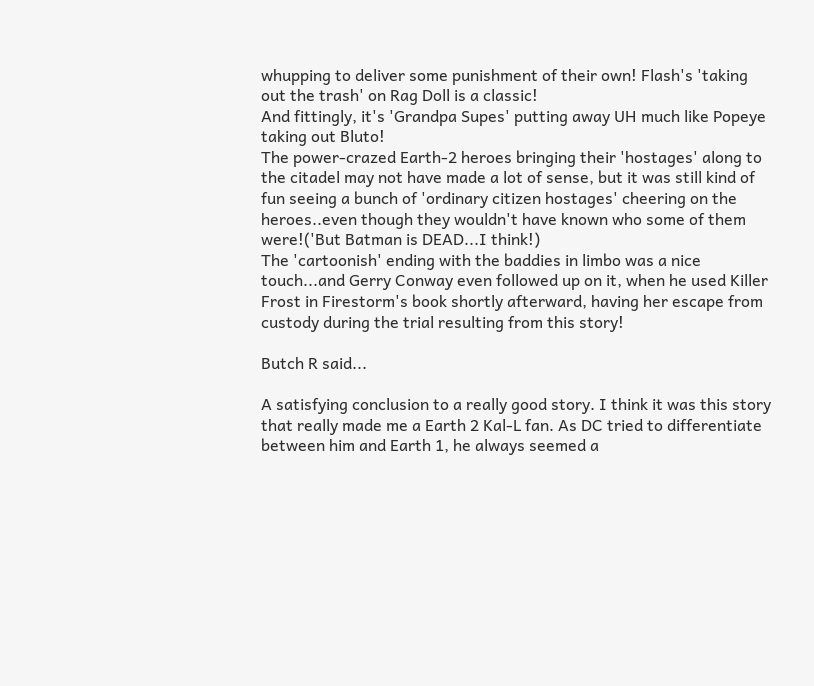whupping to deliver some punishment of their own! Flash's 'taking out the trash' on Rag Doll is a classic!
And fittingly, it's 'Grandpa Supes' putting away UH much like Popeye taking out Bluto!
The power-crazed Earth-2 heroes bringing their 'hostages' along to the citadel may not have made a lot of sense, but it was still kind of fun seeing a bunch of 'ordinary citizen hostages' cheering on the heroes..even though they wouldn't have known who some of them were!('But Batman is DEAD...I think!)
The 'cartoonish' ending with the baddies in limbo was a nice touch...and Gerry Conway even followed up on it, when he used Killer Frost in Firestorm's book shortly afterward, having her escape from custody during the trial resulting from this story!

Butch R said...

A satisfying conclusion to a really good story. I think it was this story that really made me a Earth 2 Kal-L fan. As DC tried to differentiate between him and Earth 1, he always seemed a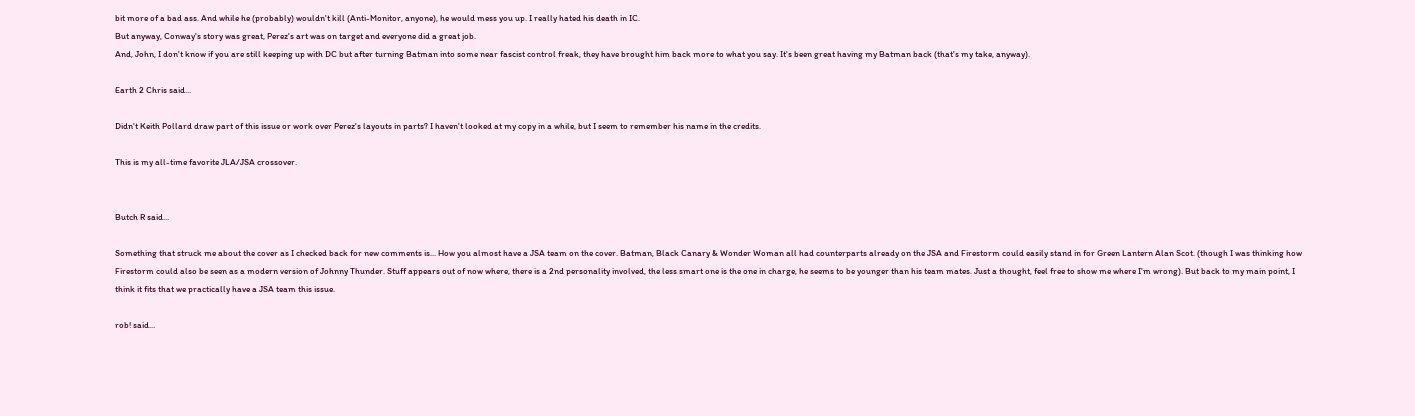bit more of a bad ass. And while he (probably) wouldn't kill (Anti-Monitor, anyone), he would mess you up. I really hated his death in IC.
But anyway, Conway's story was great, Perez's art was on target and everyone did a great job.
And, John, I don't know if you are still keeping up with DC but after turning Batman into some near fascist control freak, they have brought him back more to what you say. It's been great having my Batman back (that's my take, anyway).

Earth 2 Chris said...

Didn't Keith Pollard draw part of this issue or work over Perez's layouts in parts? I haven't looked at my copy in a while, but I seem to remember his name in the credits.

This is my all-time favorite JLA/JSA crossover.


Butch R said...

Something that struck me about the cover as I checked back for new comments is... How you almost have a JSA team on the cover. Batman, Black Canary & Wonder Woman all had counterparts already on the JSA and Firestorm could easily stand in for Green Lantern Alan Scot. (though I was thinking how Firestorm could also be seen as a modern version of Johnny Thunder. Stuff appears out of now where, there is a 2nd personality involved, the less smart one is the one in charge, he seems to be younger than his team mates. Just a thought, feel free to show me where I'm wrong). But back to my main point, I think it fits that we practically have a JSA team this issue.

rob! said...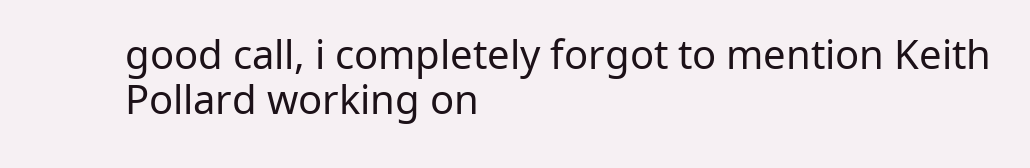good call, i completely forgot to mention Keith Pollard working on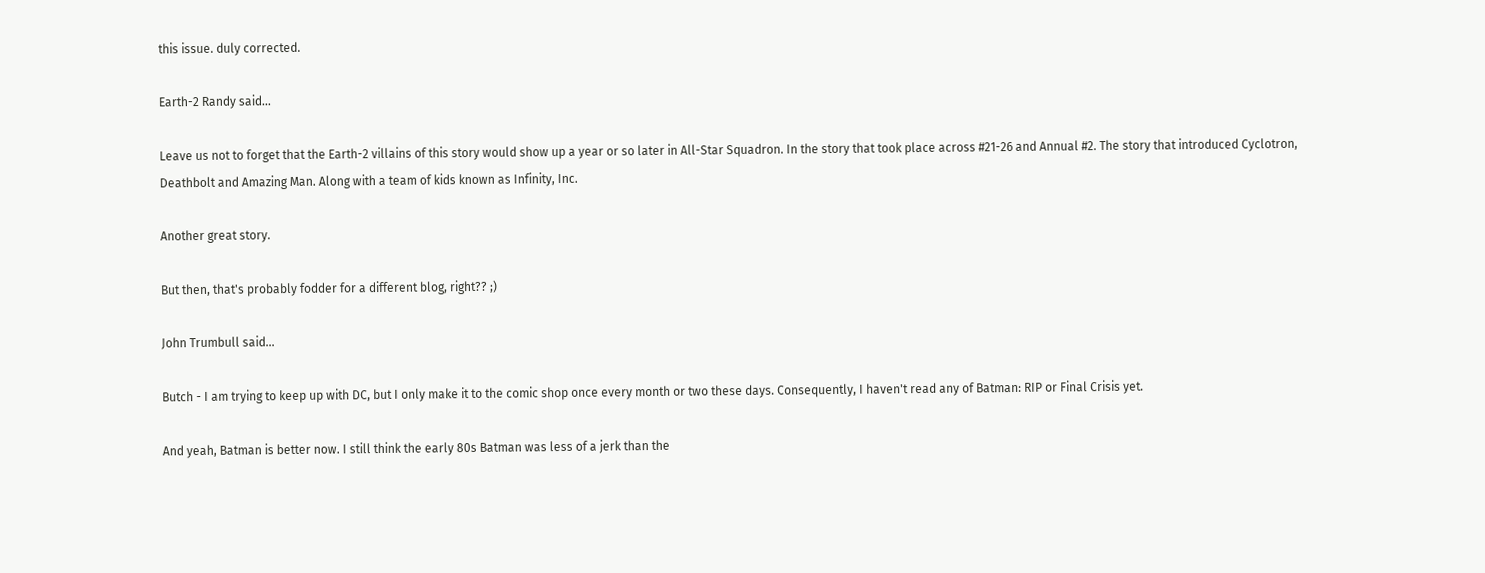this issue. duly corrected.

Earth-2 Randy said...

Leave us not to forget that the Earth-2 villains of this story would show up a year or so later in All-Star Squadron. In the story that took place across #21-26 and Annual #2. The story that introduced Cyclotron, Deathbolt and Amazing Man. Along with a team of kids known as Infinity, Inc.

Another great story.

But then, that's probably fodder for a different blog, right?? ;)

John Trumbull said...

Butch - I am trying to keep up with DC, but I only make it to the comic shop once every month or two these days. Consequently, I haven't read any of Batman: RIP or Final Crisis yet.

And yeah, Batman is better now. I still think the early 80s Batman was less of a jerk than the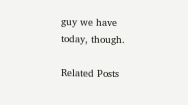guy we have today, though.

Related Posts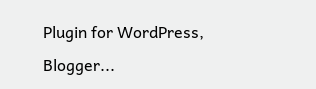Plugin for WordPress, Blogger...